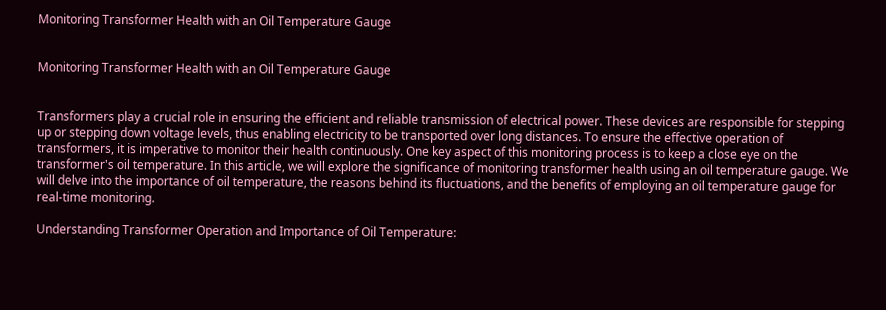Monitoring Transformer Health with an Oil Temperature Gauge


Monitoring Transformer Health with an Oil Temperature Gauge


Transformers play a crucial role in ensuring the efficient and reliable transmission of electrical power. These devices are responsible for stepping up or stepping down voltage levels, thus enabling electricity to be transported over long distances. To ensure the effective operation of transformers, it is imperative to monitor their health continuously. One key aspect of this monitoring process is to keep a close eye on the transformer's oil temperature. In this article, we will explore the significance of monitoring transformer health using an oil temperature gauge. We will delve into the importance of oil temperature, the reasons behind its fluctuations, and the benefits of employing an oil temperature gauge for real-time monitoring.

Understanding Transformer Operation and Importance of Oil Temperature: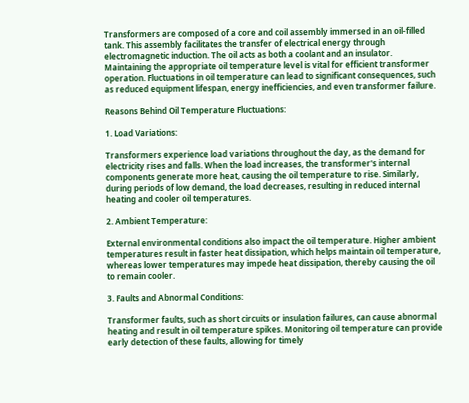Transformers are composed of a core and coil assembly immersed in an oil-filled tank. This assembly facilitates the transfer of electrical energy through electromagnetic induction. The oil acts as both a coolant and an insulator. Maintaining the appropriate oil temperature level is vital for efficient transformer operation. Fluctuations in oil temperature can lead to significant consequences, such as reduced equipment lifespan, energy inefficiencies, and even transformer failure.

Reasons Behind Oil Temperature Fluctuations:

1. Load Variations:

Transformers experience load variations throughout the day, as the demand for electricity rises and falls. When the load increases, the transformer's internal components generate more heat, causing the oil temperature to rise. Similarly, during periods of low demand, the load decreases, resulting in reduced internal heating and cooler oil temperatures.

2. Ambient Temperature:

External environmental conditions also impact the oil temperature. Higher ambient temperatures result in faster heat dissipation, which helps maintain oil temperature, whereas lower temperatures may impede heat dissipation, thereby causing the oil to remain cooler.

3. Faults and Abnormal Conditions:

Transformer faults, such as short circuits or insulation failures, can cause abnormal heating and result in oil temperature spikes. Monitoring oil temperature can provide early detection of these faults, allowing for timely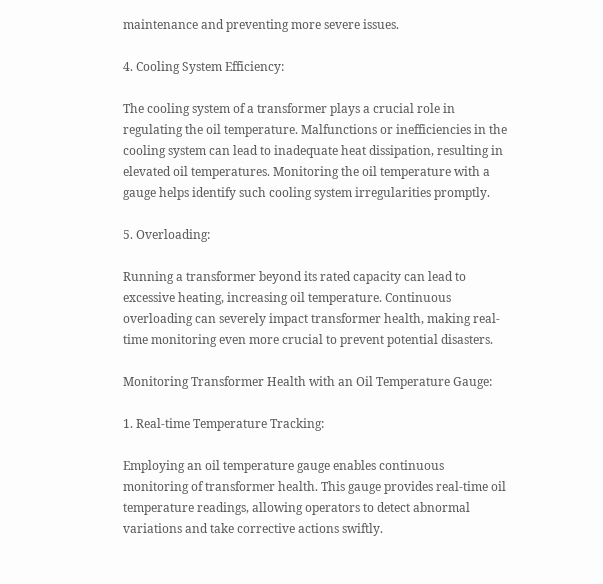maintenance and preventing more severe issues.

4. Cooling System Efficiency:

The cooling system of a transformer plays a crucial role in regulating the oil temperature. Malfunctions or inefficiencies in the cooling system can lead to inadequate heat dissipation, resulting in elevated oil temperatures. Monitoring the oil temperature with a gauge helps identify such cooling system irregularities promptly.

5. Overloading:

Running a transformer beyond its rated capacity can lead to excessive heating, increasing oil temperature. Continuous overloading can severely impact transformer health, making real-time monitoring even more crucial to prevent potential disasters.

Monitoring Transformer Health with an Oil Temperature Gauge:

1. Real-time Temperature Tracking:

Employing an oil temperature gauge enables continuous monitoring of transformer health. This gauge provides real-time oil temperature readings, allowing operators to detect abnormal variations and take corrective actions swiftly.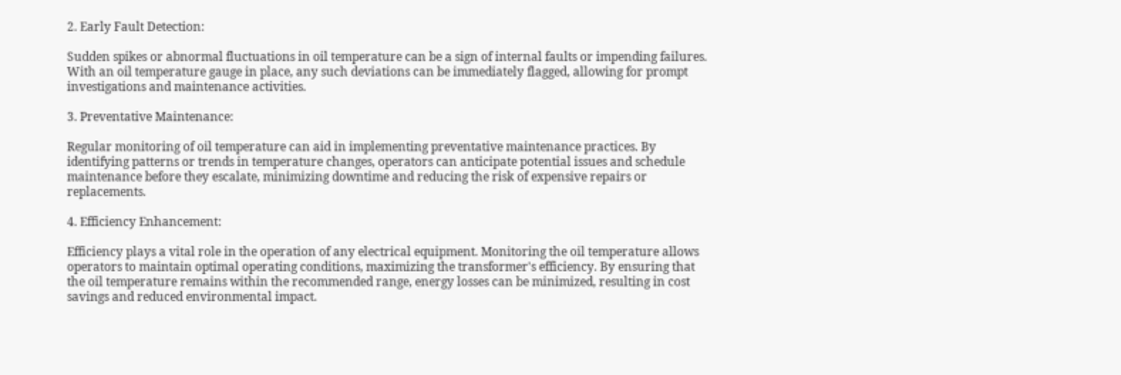2. Early Fault Detection:

Sudden spikes or abnormal fluctuations in oil temperature can be a sign of internal faults or impending failures. With an oil temperature gauge in place, any such deviations can be immediately flagged, allowing for prompt investigations and maintenance activities.

3. Preventative Maintenance:

Regular monitoring of oil temperature can aid in implementing preventative maintenance practices. By identifying patterns or trends in temperature changes, operators can anticipate potential issues and schedule maintenance before they escalate, minimizing downtime and reducing the risk of expensive repairs or replacements.

4. Efficiency Enhancement:

Efficiency plays a vital role in the operation of any electrical equipment. Monitoring the oil temperature allows operators to maintain optimal operating conditions, maximizing the transformer's efficiency. By ensuring that the oil temperature remains within the recommended range, energy losses can be minimized, resulting in cost savings and reduced environmental impact.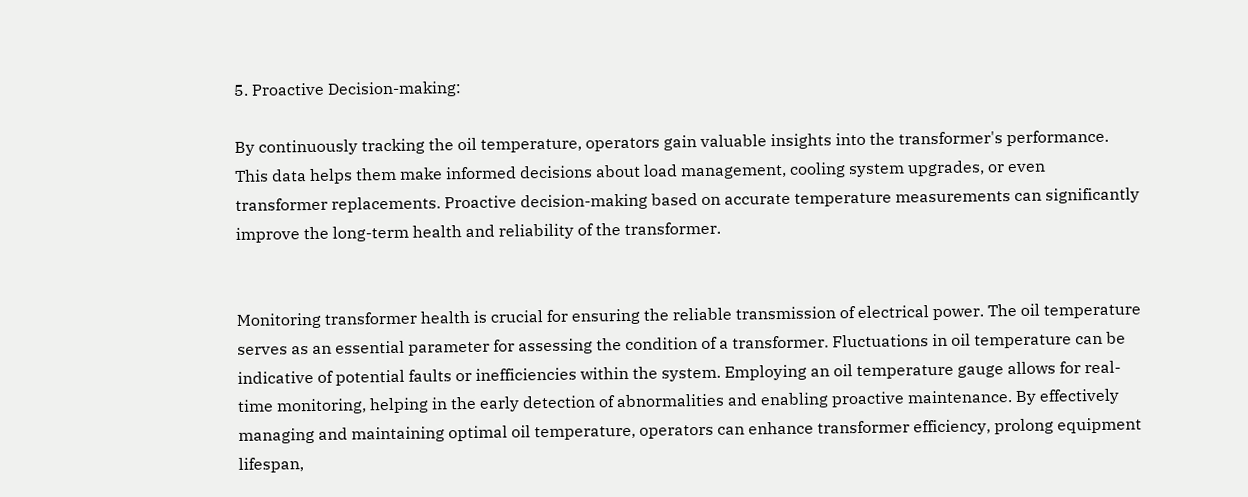5. Proactive Decision-making:

By continuously tracking the oil temperature, operators gain valuable insights into the transformer's performance. This data helps them make informed decisions about load management, cooling system upgrades, or even transformer replacements. Proactive decision-making based on accurate temperature measurements can significantly improve the long-term health and reliability of the transformer.


Monitoring transformer health is crucial for ensuring the reliable transmission of electrical power. The oil temperature serves as an essential parameter for assessing the condition of a transformer. Fluctuations in oil temperature can be indicative of potential faults or inefficiencies within the system. Employing an oil temperature gauge allows for real-time monitoring, helping in the early detection of abnormalities and enabling proactive maintenance. By effectively managing and maintaining optimal oil temperature, operators can enhance transformer efficiency, prolong equipment lifespan,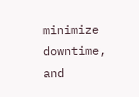minimize downtime, and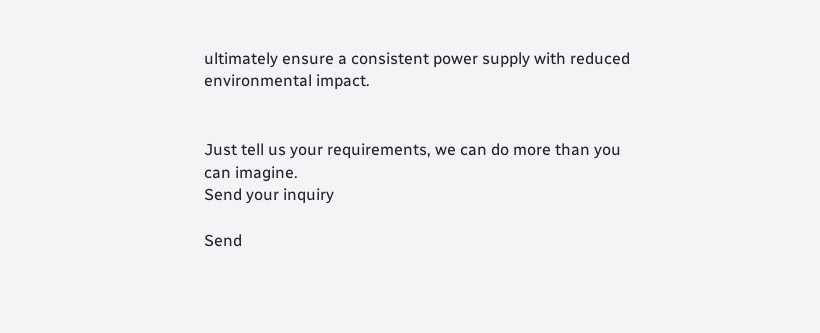ultimately ensure a consistent power supply with reduced environmental impact.


Just tell us your requirements, we can do more than you can imagine.
Send your inquiry

Send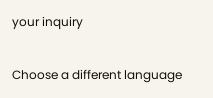your inquiry

Choose a different language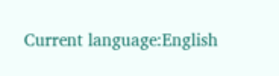Current language:English